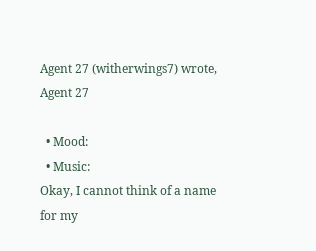Agent 27 (witherwings7) wrote,
Agent 27

  • Mood:
  • Music:
Okay, I cannot think of a name for my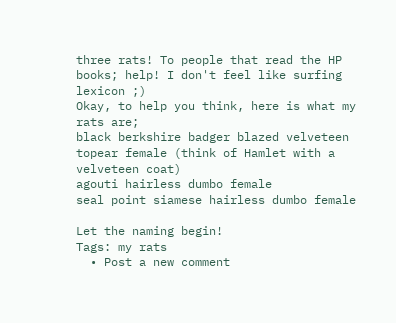three rats! To people that read the HP books; help! I don't feel like surfing lexicon ;)
Okay, to help you think, here is what my rats are;
black berkshire badger blazed velveteen topear female (think of Hamlet with a velveteen coat)
agouti hairless dumbo female
seal point siamese hairless dumbo female

Let the naming begin!
Tags: my rats
  • Post a new comment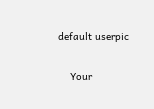default userpic

    Your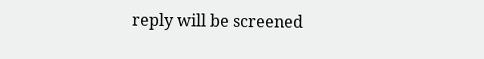reply will be screened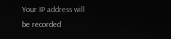Your IP address will be recorded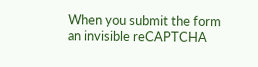When you submit the form an invisible reCAPTCHA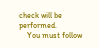check will be performed.
    You must follow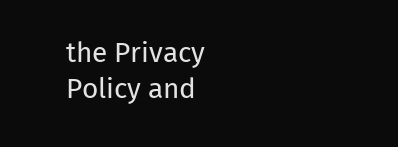the Privacy Policy and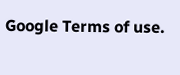Google Terms of use.